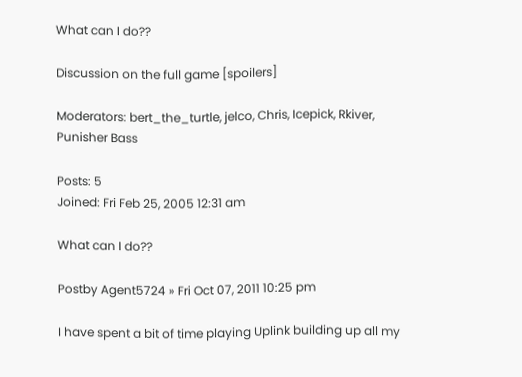What can I do??

Discussion on the full game [spoilers]

Moderators: bert_the_turtle, jelco, Chris, Icepick, Rkiver, Punisher Bass

Posts: 5
Joined: Fri Feb 25, 2005 12:31 am

What can I do??

Postby Agent5724 » Fri Oct 07, 2011 10:25 pm

I have spent a bit of time playing Uplink building up all my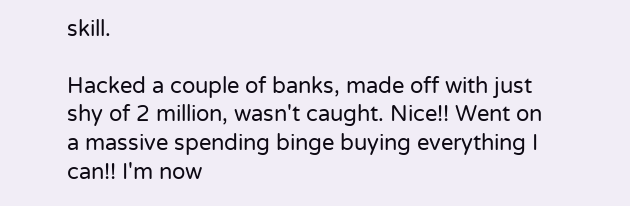skill.

Hacked a couple of banks, made off with just shy of 2 million, wasn't caught. Nice!! Went on a massive spending binge buying everything I can!! I'm now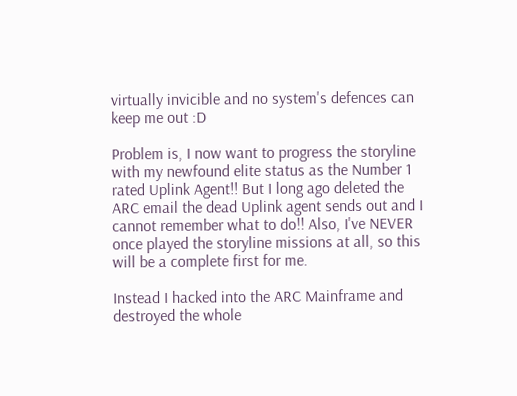virtually invicible and no system's defences can keep me out :D

Problem is, I now want to progress the storyline with my newfound elite status as the Number 1 rated Uplink Agent!! But I long ago deleted the ARC email the dead Uplink agent sends out and I cannot remember what to do!! Also, I've NEVER once played the storyline missions at all, so this will be a complete first for me.

Instead I hacked into the ARC Mainframe and destroyed the whole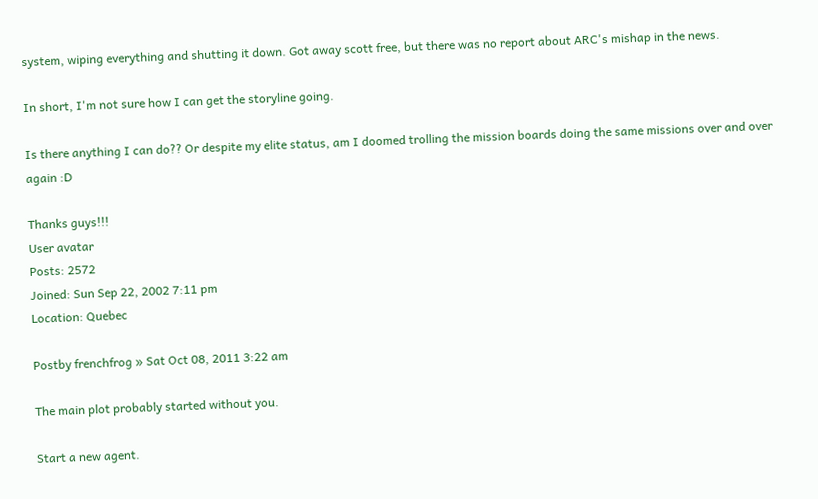system, wiping everything and shutting it down. Got away scott free, but there was no report about ARC's mishap in the news.

In short, I'm not sure how I can get the storyline going.

Is there anything I can do?? Or despite my elite status, am I doomed trolling the mission boards doing the same missions over and over again :D

Thanks guys!!!
User avatar
Posts: 2572
Joined: Sun Sep 22, 2002 7:11 pm
Location: Quebec

Postby frenchfrog » Sat Oct 08, 2011 3:22 am

The main plot probably started without you.

Start a new agent.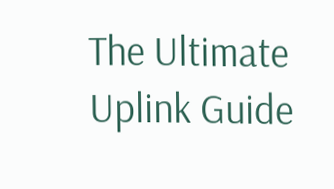The Ultimate Uplink Guide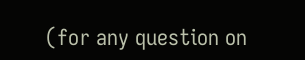(for any question on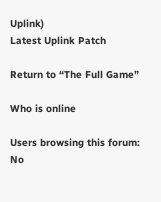Uplink)
Latest Uplink Patch

Return to “The Full Game”

Who is online

Users browsing this forum: No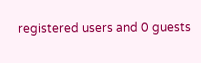registered users and 0 guests